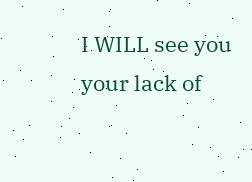I WILL see you your lack of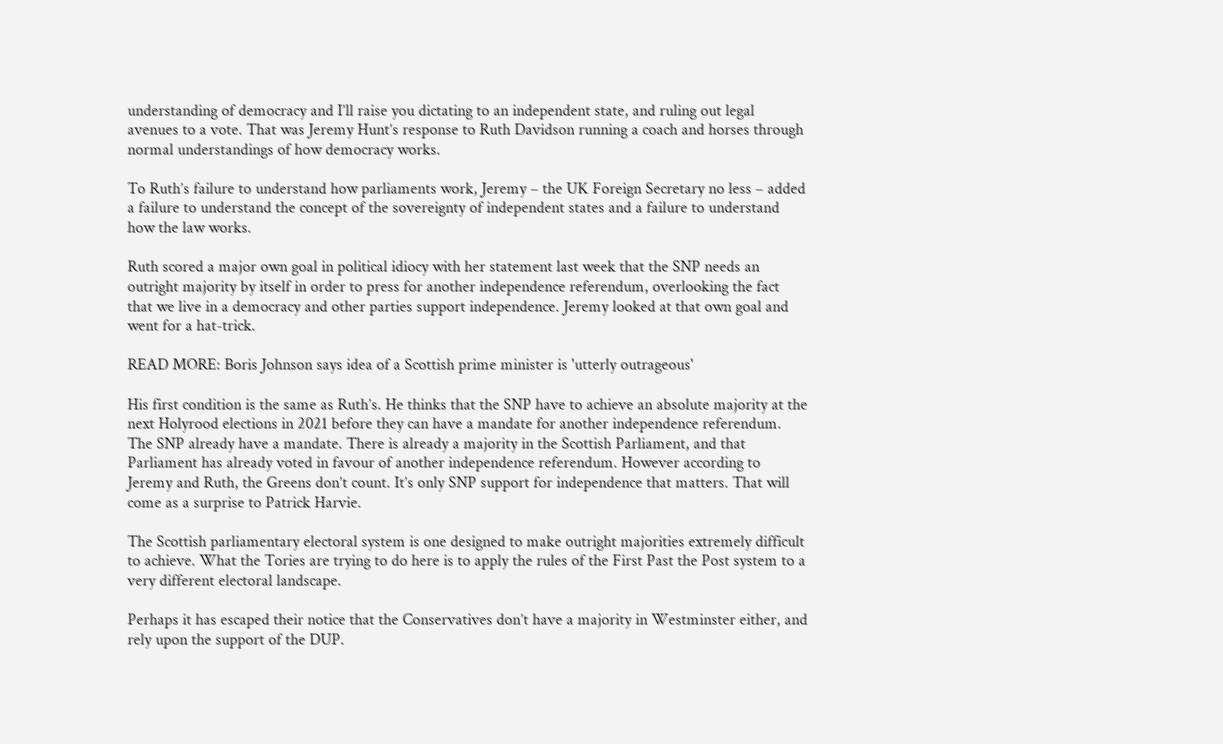understanding of democracy and I’ll raise you dictating to an independent state, and ruling out legal avenues to a vote. That was Jeremy Hunt’s response to Ruth Davidson running a coach and horses through normal understandings of how democracy works.

To Ruth’s failure to understand how parliaments work, Jeremy – the UK Foreign Secretary no less – added a failure to understand the concept of the sovereignty of independent states and a failure to understand how the law works.

Ruth scored a major own goal in political idiocy with her statement last week that the SNP needs an outright majority by itself in order to press for another independence referendum, overlooking the fact that we live in a democracy and other parties support independence. Jeremy looked at that own goal and went for a hat-trick.

READ MORE: Boris Johnson says idea of a Scottish prime minister is 'utterly outrageous'

His first condition is the same as Ruth’s. He thinks that the SNP have to achieve an absolute majority at the next Holyrood elections in 2021 before they can have a mandate for another independence referendum. The SNP already have a mandate. There is already a majority in the Scottish Parliament, and that Parliament has already voted in favour of another independence referendum. However according to Jeremy and Ruth, the Greens don’t count. It’s only SNP support for independence that matters. That will come as a surprise to Patrick Harvie.

The Scottish parliamentary electoral system is one designed to make outright majorities extremely difficult to achieve. What the Tories are trying to do here is to apply the rules of the First Past the Post system to a very different electoral landscape.

Perhaps it has escaped their notice that the Conservatives don’t have a majority in Westminster either, and rely upon the support of the DUP.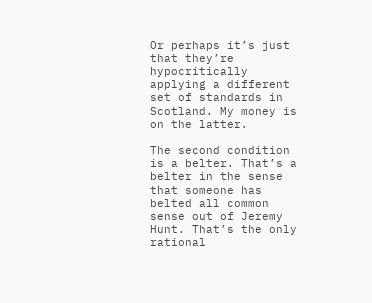Or perhaps it’s just that they’re hypocritically applying a different set of standards in Scotland. My money is on the latter.

The second condition is a belter. That’s a belter in the sense that someone has belted all common sense out of Jeremy Hunt. That’s the only rational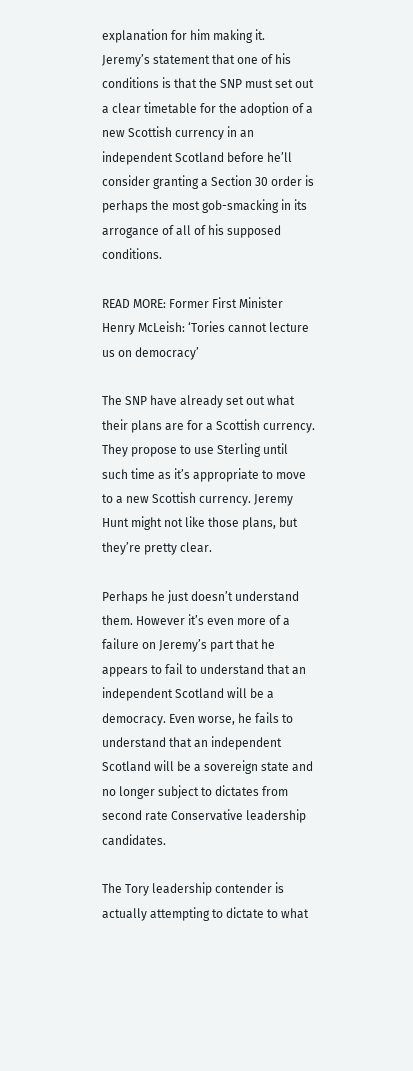explanation for him making it. Jeremy’s statement that one of his conditions is that the SNP must set out a clear timetable for the adoption of a new Scottish currency in an independent Scotland before he’ll consider granting a Section 30 order is perhaps the most gob-smacking in its arrogance of all of his supposed conditions.

READ MORE: Former First Minister Henry McLeish: ‘Tories cannot lecture us on democracy’

The SNP have already set out what their plans are for a Scottish currency. They propose to use Sterling until such time as it’s appropriate to move to a new Scottish currency. Jeremy Hunt might not like those plans, but they’re pretty clear.

Perhaps he just doesn’t understand them. However it’s even more of a failure on Jeremy’s part that he appears to fail to understand that an independent Scotland will be a democracy. Even worse, he fails to understand that an independent Scotland will be a sovereign state and no longer subject to dictates from second rate Conservative leadership candidates.

The Tory leadership contender is actually attempting to dictate to what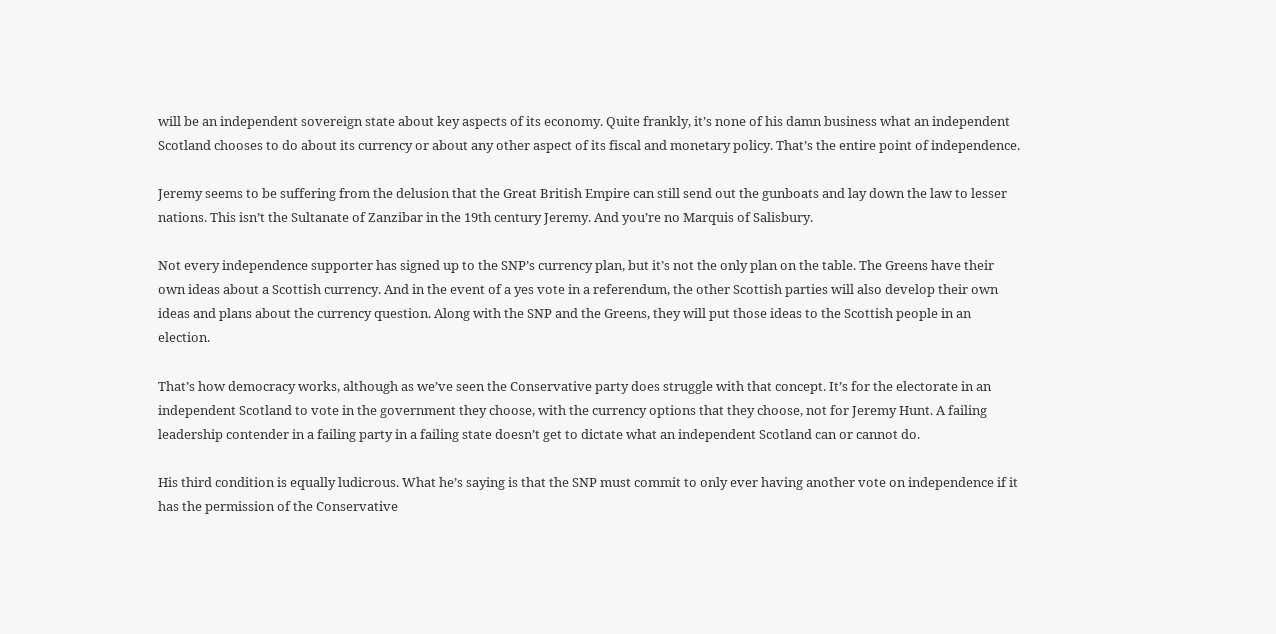will be an independent sovereign state about key aspects of its economy. Quite frankly, it’s none of his damn business what an independent Scotland chooses to do about its currency or about any other aspect of its fiscal and monetary policy. That’s the entire point of independence.

Jeremy seems to be suffering from the delusion that the Great British Empire can still send out the gunboats and lay down the law to lesser nations. This isn’t the Sultanate of Zanzibar in the 19th century Jeremy. And you’re no Marquis of Salisbury.

Not every independence supporter has signed up to the SNP’s currency plan, but it’s not the only plan on the table. The Greens have their own ideas about a Scottish currency. And in the event of a yes vote in a referendum, the other Scottish parties will also develop their own ideas and plans about the currency question. Along with the SNP and the Greens, they will put those ideas to the Scottish people in an election.

That’s how democracy works, although as we’ve seen the Conservative party does struggle with that concept. It’s for the electorate in an independent Scotland to vote in the government they choose, with the currency options that they choose, not for Jeremy Hunt. A failing leadership contender in a failing party in a failing state doesn’t get to dictate what an independent Scotland can or cannot do.

His third condition is equally ludicrous. What he’s saying is that the SNP must commit to only ever having another vote on independence if it has the permission of the Conservative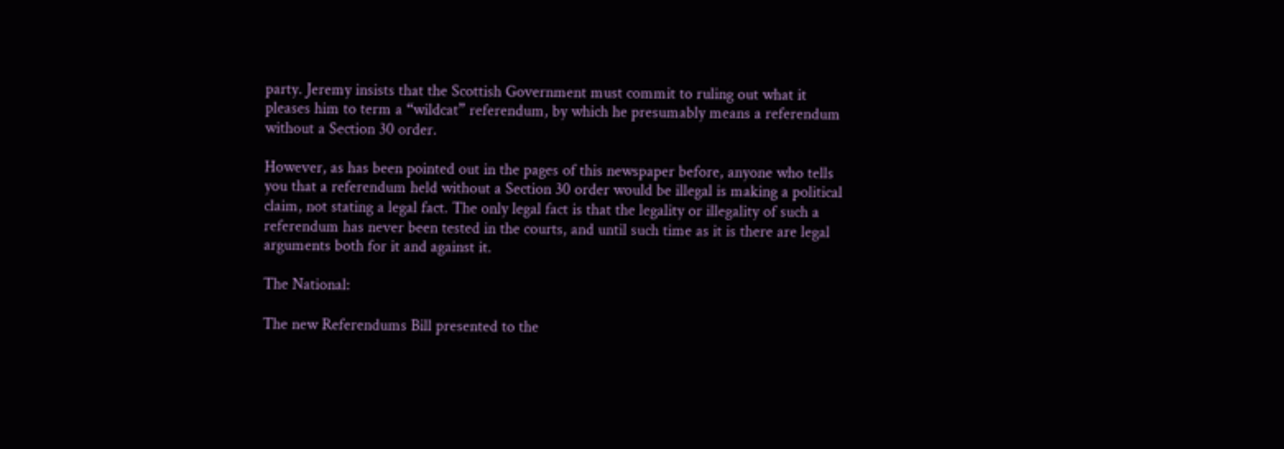party. Jeremy insists that the Scottish Government must commit to ruling out what it pleases him to term a “wildcat” referendum, by which he presumably means a referendum without a Section 30 order.

However, as has been pointed out in the pages of this newspaper before, anyone who tells you that a referendum held without a Section 30 order would be illegal is making a political claim, not stating a legal fact. The only legal fact is that the legality or illegality of such a referendum has never been tested in the courts, and until such time as it is there are legal arguments both for it and against it.

The National:

The new Referendums Bill presented to the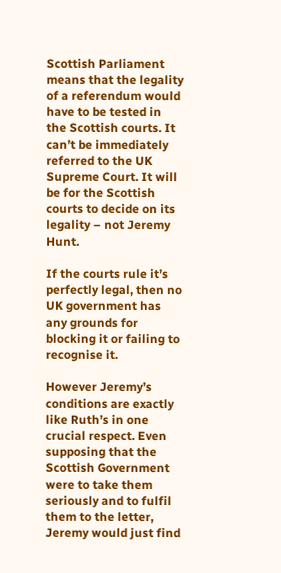Scottish Parliament means that the legality of a referendum would have to be tested in the Scottish courts. It can’t be immediately referred to the UK Supreme Court. It will be for the Scottish courts to decide on its legality – not Jeremy Hunt.

If the courts rule it’s perfectly legal, then no UK government has any grounds for blocking it or failing to recognise it.

However Jeremy’s conditions are exactly like Ruth’s in one crucial respect. Even supposing that the Scottish Government were to take them seriously and to fulfil them to the letter, Jeremy would just find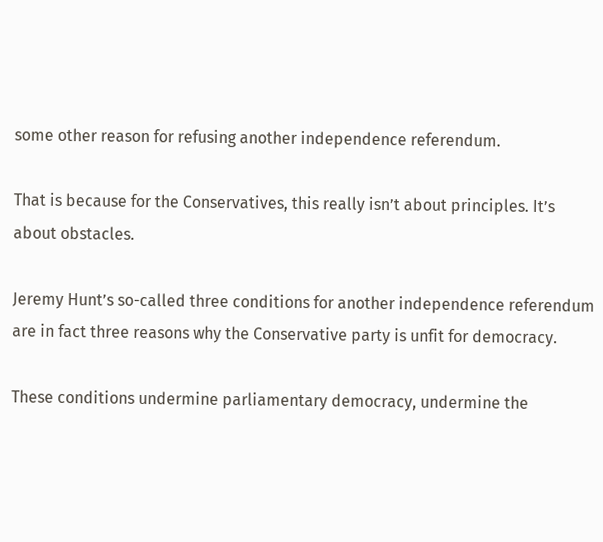some other reason for refusing another independence referendum.

That is because for the Conservatives, this really isn’t about principles. It’s about obstacles.

Jeremy Hunt’s so-called three conditions for another independence referendum are in fact three reasons why the Conservative party is unfit for democracy.

These conditions undermine parliamentary democracy, undermine the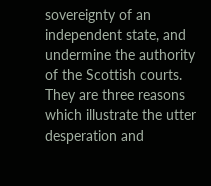sovereignty of an independent state, and undermine the authority of the Scottish courts. They are three reasons which illustrate the utter desperation and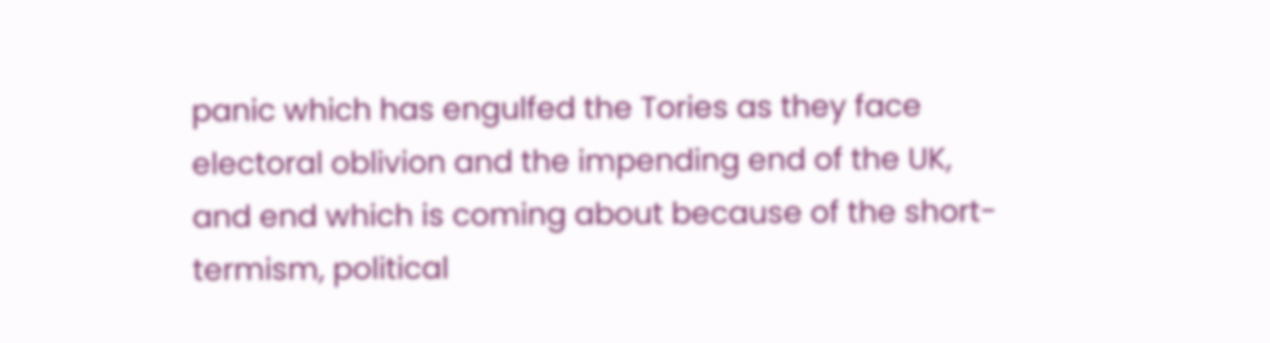panic which has engulfed the Tories as they face electoral oblivion and the impending end of the UK, and end which is coming about because of the short-termism, political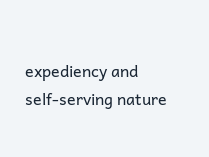expediency and self-serving nature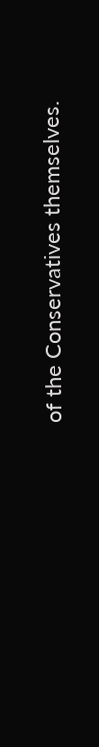of the Conservatives themselves.